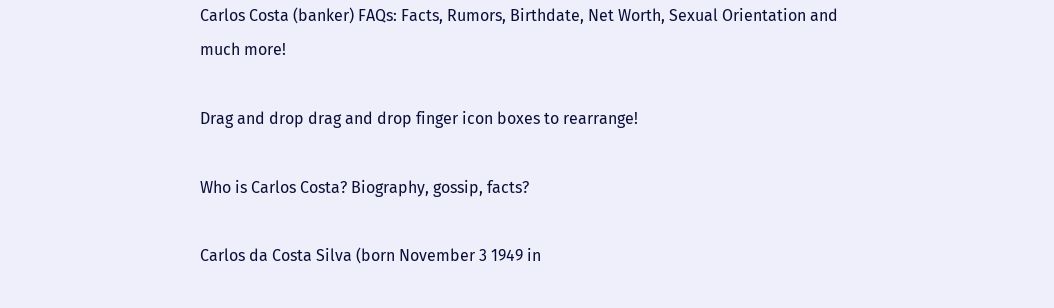Carlos Costa (banker) FAQs: Facts, Rumors, Birthdate, Net Worth, Sexual Orientation and much more!

Drag and drop drag and drop finger icon boxes to rearrange!

Who is Carlos Costa? Biography, gossip, facts?

Carlos da Costa Silva (born November 3 1949 in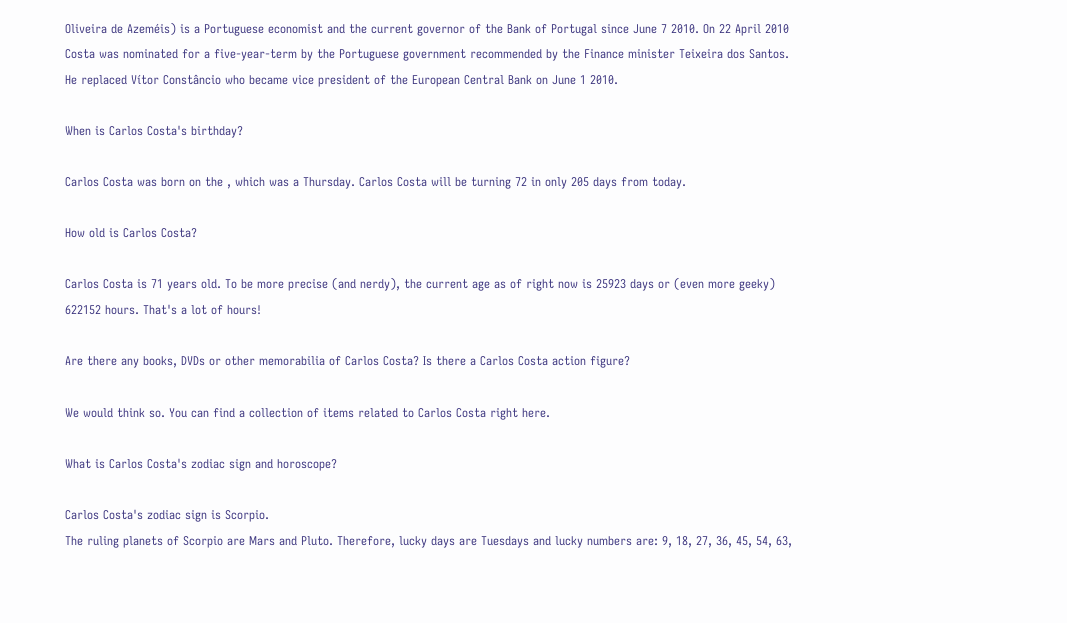Oliveira de Azeméis) is a Portuguese economist and the current governor of the Bank of Portugal since June 7 2010. On 22 April 2010 Costa was nominated for a five-year-term by the Portuguese government recommended by the Finance minister Teixeira dos Santos. He replaced Vítor Constâncio who became vice president of the European Central Bank on June 1 2010.

When is Carlos Costa's birthday?

Carlos Costa was born on the , which was a Thursday. Carlos Costa will be turning 72 in only 205 days from today.

How old is Carlos Costa?

Carlos Costa is 71 years old. To be more precise (and nerdy), the current age as of right now is 25923 days or (even more geeky) 622152 hours. That's a lot of hours!

Are there any books, DVDs or other memorabilia of Carlos Costa? Is there a Carlos Costa action figure?

We would think so. You can find a collection of items related to Carlos Costa right here.

What is Carlos Costa's zodiac sign and horoscope?

Carlos Costa's zodiac sign is Scorpio.
The ruling planets of Scorpio are Mars and Pluto. Therefore, lucky days are Tuesdays and lucky numbers are: 9, 18, 27, 36, 45, 54, 63,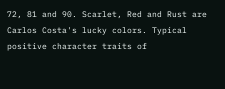72, 81 and 90. Scarlet, Red and Rust are Carlos Costa's lucky colors. Typical positive character traits of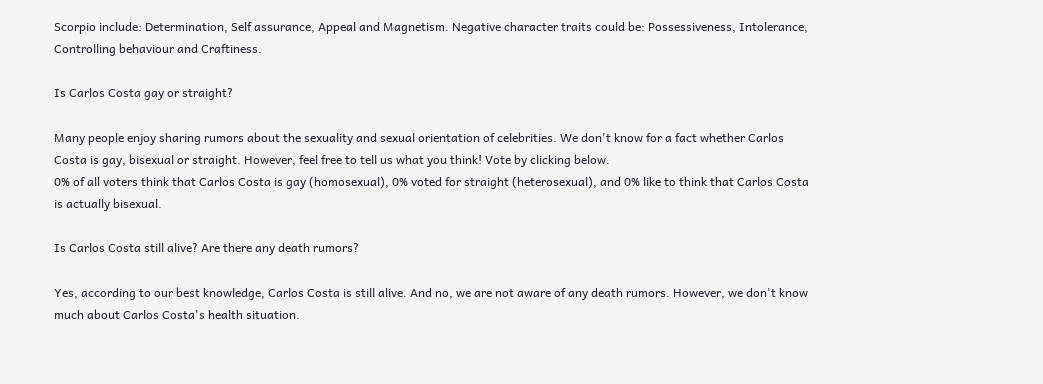Scorpio include: Determination, Self assurance, Appeal and Magnetism. Negative character traits could be: Possessiveness, Intolerance, Controlling behaviour and Craftiness.

Is Carlos Costa gay or straight?

Many people enjoy sharing rumors about the sexuality and sexual orientation of celebrities. We don't know for a fact whether Carlos Costa is gay, bisexual or straight. However, feel free to tell us what you think! Vote by clicking below.
0% of all voters think that Carlos Costa is gay (homosexual), 0% voted for straight (heterosexual), and 0% like to think that Carlos Costa is actually bisexual.

Is Carlos Costa still alive? Are there any death rumors?

Yes, according to our best knowledge, Carlos Costa is still alive. And no, we are not aware of any death rumors. However, we don't know much about Carlos Costa's health situation.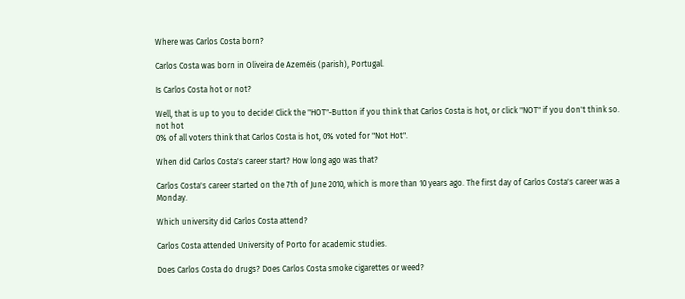Where was Carlos Costa born?

Carlos Costa was born in Oliveira de Azeméis (parish), Portugal.

Is Carlos Costa hot or not?

Well, that is up to you to decide! Click the "HOT"-Button if you think that Carlos Costa is hot, or click "NOT" if you don't think so.
not hot
0% of all voters think that Carlos Costa is hot, 0% voted for "Not Hot".

When did Carlos Costa's career start? How long ago was that?

Carlos Costa's career started on the 7th of June 2010, which is more than 10 years ago. The first day of Carlos Costa's career was a Monday.

Which university did Carlos Costa attend?

Carlos Costa attended University of Porto for academic studies.

Does Carlos Costa do drugs? Does Carlos Costa smoke cigarettes or weed?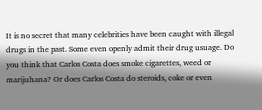It is no secret that many celebrities have been caught with illegal drugs in the past. Some even openly admit their drug usuage. Do you think that Carlos Costa does smoke cigarettes, weed or marijuhana? Or does Carlos Costa do steroids, coke or even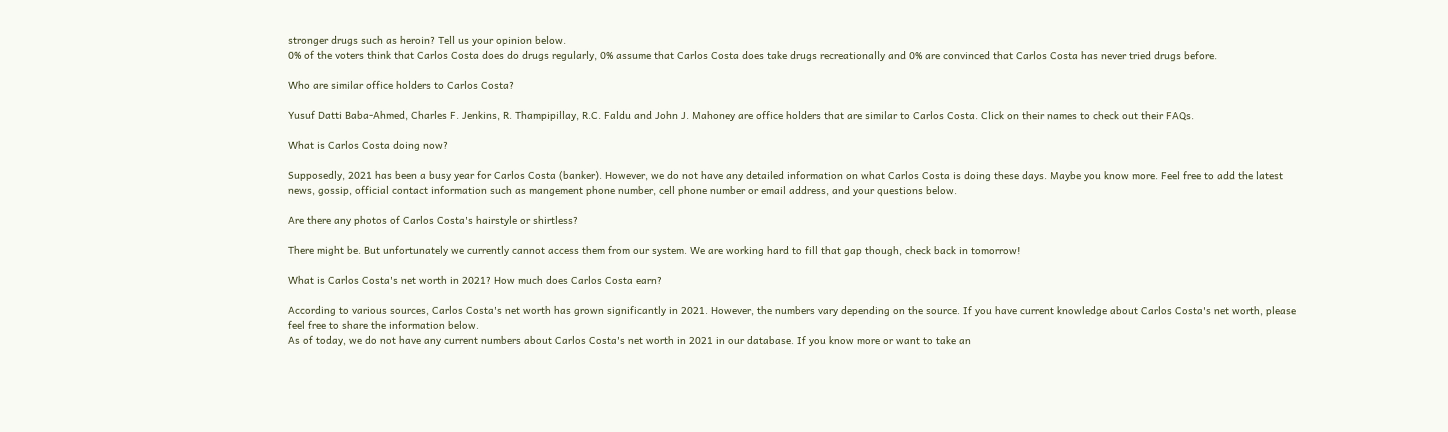stronger drugs such as heroin? Tell us your opinion below.
0% of the voters think that Carlos Costa does do drugs regularly, 0% assume that Carlos Costa does take drugs recreationally and 0% are convinced that Carlos Costa has never tried drugs before.

Who are similar office holders to Carlos Costa?

Yusuf Datti Baba-Ahmed, Charles F. Jenkins, R. Thampipillay, R.C. Faldu and John J. Mahoney are office holders that are similar to Carlos Costa. Click on their names to check out their FAQs.

What is Carlos Costa doing now?

Supposedly, 2021 has been a busy year for Carlos Costa (banker). However, we do not have any detailed information on what Carlos Costa is doing these days. Maybe you know more. Feel free to add the latest news, gossip, official contact information such as mangement phone number, cell phone number or email address, and your questions below.

Are there any photos of Carlos Costa's hairstyle or shirtless?

There might be. But unfortunately we currently cannot access them from our system. We are working hard to fill that gap though, check back in tomorrow!

What is Carlos Costa's net worth in 2021? How much does Carlos Costa earn?

According to various sources, Carlos Costa's net worth has grown significantly in 2021. However, the numbers vary depending on the source. If you have current knowledge about Carlos Costa's net worth, please feel free to share the information below.
As of today, we do not have any current numbers about Carlos Costa's net worth in 2021 in our database. If you know more or want to take an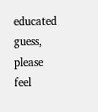educated guess, please feel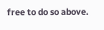free to do so above.